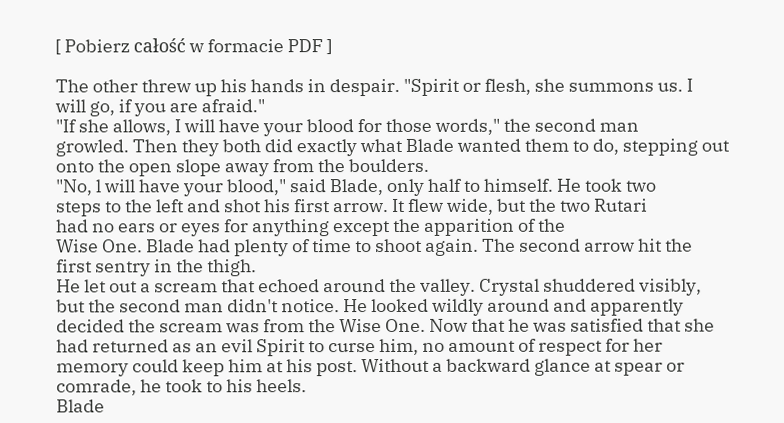[ Pobierz całość w formacie PDF ]

The other threw up his hands in despair. "Spirit or flesh, she summons us. I
will go, if you are afraid."
"If she allows, I will have your blood for those words," the second man
growled. Then they both did exactly what Blade wanted them to do, stepping out
onto the open slope away from the boulders.
"No, l will have your blood," said Blade, only half to himself. He took two
steps to the left and shot his first arrow. It flew wide, but the two Rutari
had no ears or eyes for anything except the apparition of the
Wise One. Blade had plenty of time to shoot again. The second arrow hit the
first sentry in the thigh.
He let out a scream that echoed around the valley. Crystal shuddered visibly,
but the second man didn't notice. He looked wildly around and apparently
decided the scream was from the Wise One. Now that he was satisfied that she
had returned as an evil Spirit to curse him, no amount of respect for her
memory could keep him at his post. Without a backward glance at spear or
comrade, he took to his heels.
Blade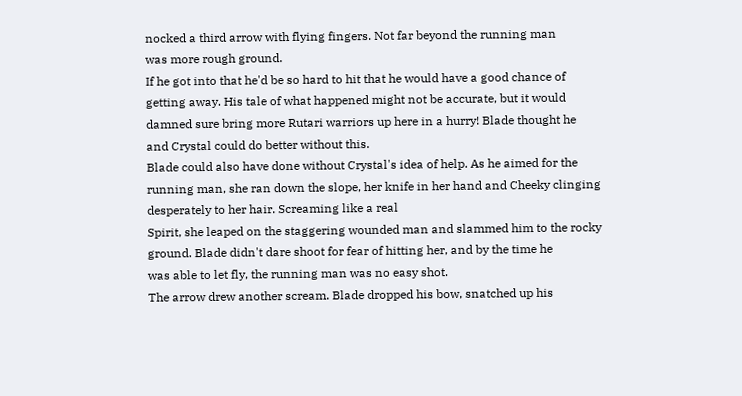nocked a third arrow with flying fingers. Not far beyond the running man
was more rough ground.
If he got into that he'd be so hard to hit that he would have a good chance of
getting away. His tale of what happened might not be accurate, but it would
damned sure bring more Rutari warriors up here in a hurry! Blade thought he
and Crystal could do better without this.
Blade could also have done without Crystal's idea of help. As he aimed for the
running man, she ran down the slope, her knife in her hand and Cheeky clinging
desperately to her hair. Screaming like a real
Spirit, she leaped on the staggering wounded man and slammed him to the rocky
ground. Blade didn't dare shoot for fear of hitting her, and by the time he
was able to let fly, the running man was no easy shot.
The arrow drew another scream. Blade dropped his bow, snatched up his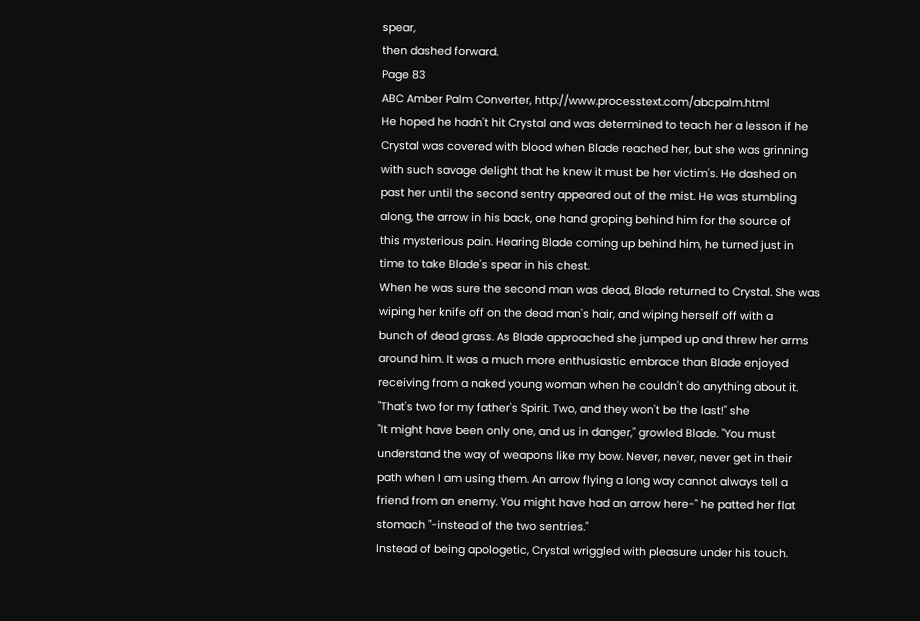spear,
then dashed forward.
Page 83
ABC Amber Palm Converter, http://www.processtext.com/abcpalm.html
He hoped he hadn't hit Crystal and was determined to teach her a lesson if he
Crystal was covered with blood when Blade reached her, but she was grinning
with such savage delight that he knew it must be her victim's. He dashed on
past her until the second sentry appeared out of the mist. He was stumbling
along, the arrow in his back, one hand groping behind him for the source of
this mysterious pain. Hearing Blade coming up behind him, he turned just in
time to take Blade's spear in his chest.
When he was sure the second man was dead, Blade returned to Crystal. She was
wiping her knife off on the dead man's hair, and wiping herself off with a
bunch of dead grass. As Blade approached she jumped up and threw her arms
around him. It was a much more enthusiastic embrace than Blade enjoyed
receiving from a naked young woman when he couldn't do anything about it.
"That's two for my father's Spirit. Two, and they won't be the last!" she
"It might have been only one, and us in danger," growled Blade. "You must
understand the way of weapons like my bow. Never, never, never get in their
path when I am using them. An arrow flying a long way cannot always tell a
friend from an enemy. You might have had an arrow here-" he patted her flat
stomach "-instead of the two sentries."
Instead of being apologetic, Crystal wriggled with pleasure under his touch.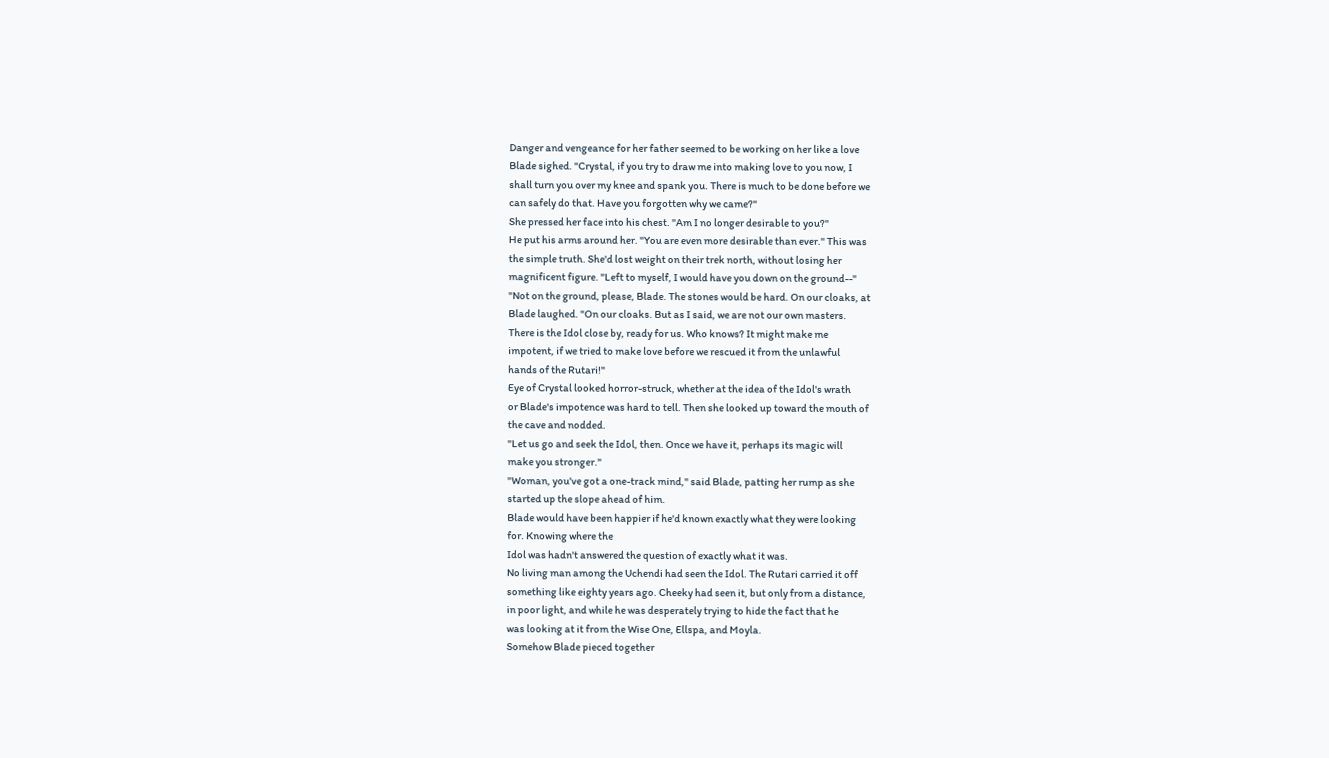Danger and vengeance for her father seemed to be working on her like a love
Blade sighed. "Crystal, if you try to draw me into making love to you now, I
shall turn you over my knee and spank you. There is much to be done before we
can safely do that. Have you forgotten why we came?"
She pressed her face into his chest. "Am I no longer desirable to you?"
He put his arms around her. "You are even more desirable than ever." This was
the simple truth. She'd lost weight on their trek north, without losing her
magnificent figure. "Left to myself, I would have you down on the ground--"
"Not on the ground, please, Blade. The stones would be hard. On our cloaks, at
Blade laughed. "On our cloaks. But as I said, we are not our own masters.
There is the Idol close by, ready for us. Who knows? It might make me
impotent, if we tried to make love before we rescued it from the unlawful
hands of the Rutari!"
Eye of Crystal looked horror-struck, whether at the idea of the Idol's wrath
or Blade's impotence was hard to tell. Then she looked up toward the mouth of
the cave and nodded.
"Let us go and seek the Idol, then. Once we have it, perhaps its magic will
make you stronger."
"Woman, you've got a one-track mind," said Blade, patting her rump as she
started up the slope ahead of him.
Blade would have been happier if he'd known exactly what they were looking
for. Knowing where the
Idol was hadn't answered the question of exactly what it was.
No living man among the Uchendi had seen the Idol. The Rutari carried it off
something like eighty years ago. Cheeky had seen it, but only from a distance,
in poor light, and while he was desperately trying to hide the fact that he
was looking at it from the Wise One, Ellspa, and Moyla.
Somehow Blade pieced together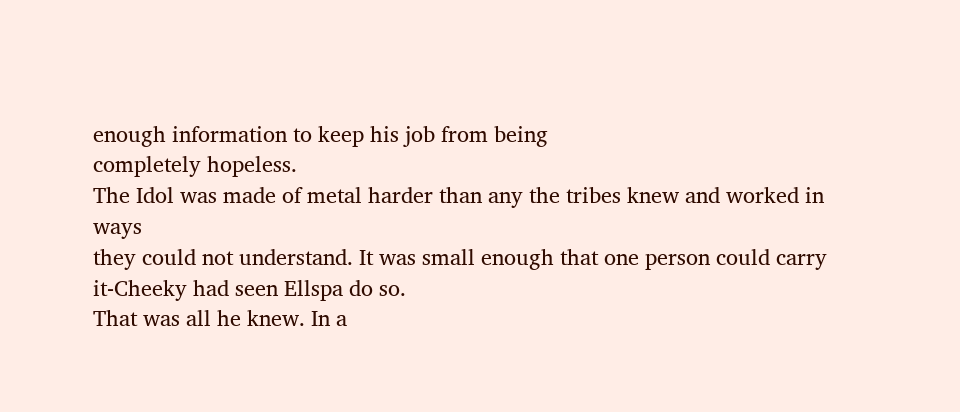enough information to keep his job from being
completely hopeless.
The Idol was made of metal harder than any the tribes knew and worked in ways
they could not understand. It was small enough that one person could carry
it-Cheeky had seen Ellspa do so.
That was all he knew. In a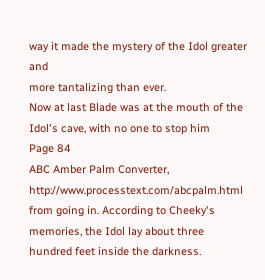way it made the mystery of the Idol greater and
more tantalizing than ever.
Now at last Blade was at the mouth of the Idol's cave, with no one to stop him
Page 84
ABC Amber Palm Converter, http://www.processtext.com/abcpalm.html
from going in. According to Cheeky's memories, the Idol lay about three
hundred feet inside the darkness.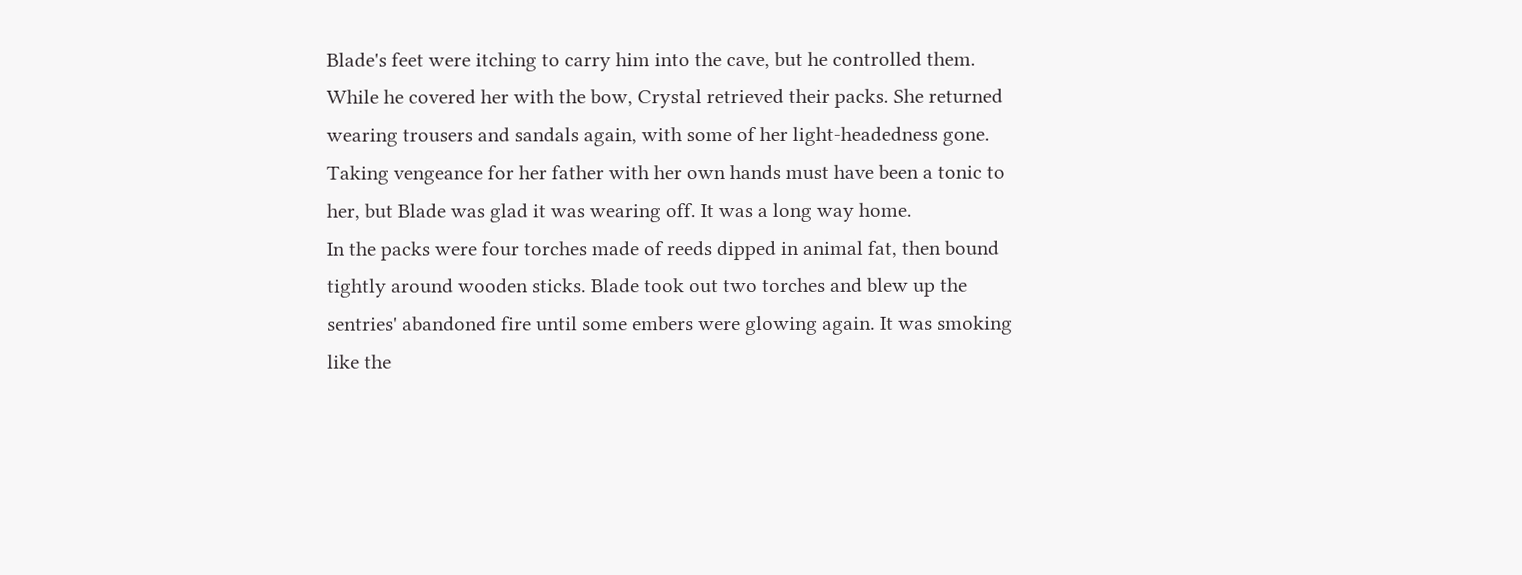Blade's feet were itching to carry him into the cave, but he controlled them.
While he covered her with the bow, Crystal retrieved their packs. She returned
wearing trousers and sandals again, with some of her light-headedness gone.
Taking vengeance for her father with her own hands must have been a tonic to
her, but Blade was glad it was wearing off. It was a long way home.
In the packs were four torches made of reeds dipped in animal fat, then bound
tightly around wooden sticks. Blade took out two torches and blew up the
sentries' abandoned fire until some embers were glowing again. It was smoking
like the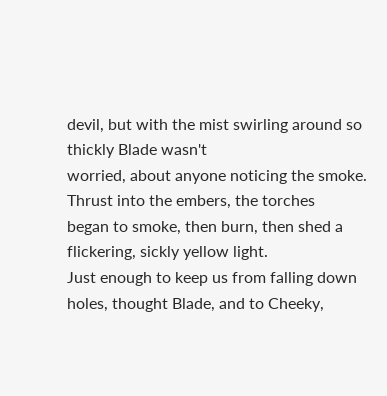devil, but with the mist swirling around so thickly Blade wasn't
worried, about anyone noticing the smoke. Thrust into the embers, the torches
began to smoke, then burn, then shed a flickering, sickly yellow light.
Just enough to keep us from falling down holes, thought Blade, and to Cheeky,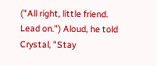("All right, little friend.
Lead on.") Aloud, he told Crystal, "Stay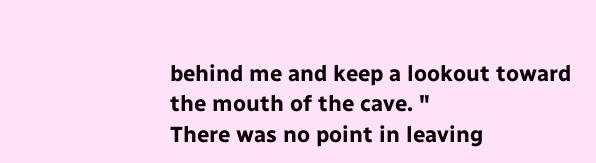behind me and keep a lookout toward
the mouth of the cave. "
There was no point in leaving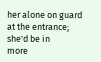her alone on guard at the entrance; she'd be in
more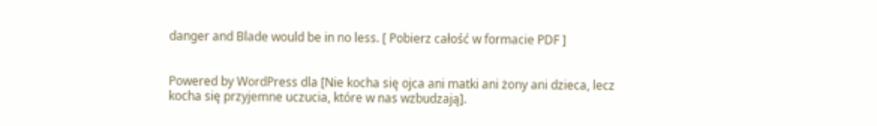danger and Blade would be in no less. [ Pobierz całość w formacie PDF ]


Powered by WordPress dla [Nie kocha się ojca ani matki ani żony ani dzieca, lecz kocha się przyjemne uczucia, które w nas wzbudzają].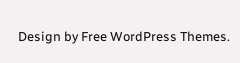Design by Free WordPress Themes.